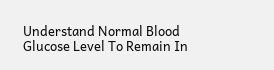Understand Normal Blood Glucose Level To Remain In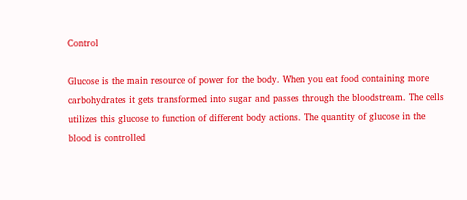Control

Glucose is the main resource of power for the body. When you eat food containing more carbohydrates it gets transformed into sugar and passes through the bloodstream. The cells utilizes this glucose to function of different body actions. The quantity of glucose in the blood is controlled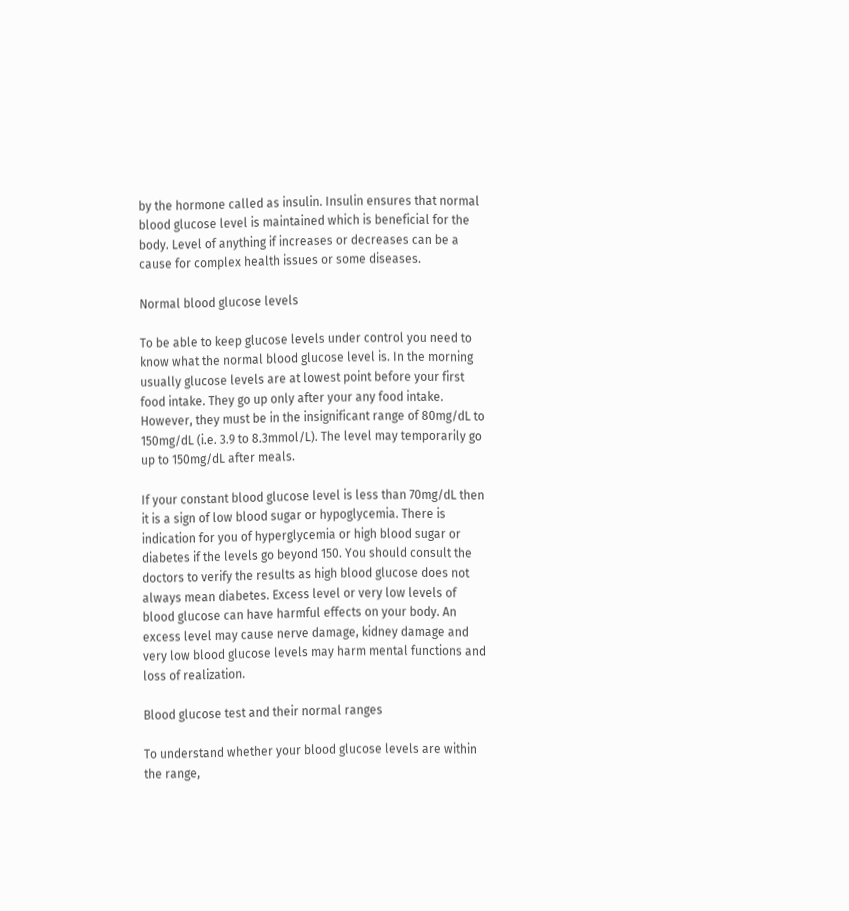by the hormone called as insulin. Insulin ensures that normal blood glucose level is maintained which is beneficial for the body. Level of anything if increases or decreases can be a cause for complex health issues or some diseases.

Normal blood glucose levels

To be able to keep glucose levels under control you need to know what the normal blood glucose level is. In the morning usually glucose levels are at lowest point before your first food intake. They go up only after your any food intake. However, they must be in the insignificant range of 80mg/dL to 150mg/dL (i.e. 3.9 to 8.3mmol/L). The level may temporarily go up to 150mg/dL after meals.

If your constant blood glucose level is less than 70mg/dL then it is a sign of low blood sugar or hypoglycemia. There is indication for you of hyperglycemia or high blood sugar or diabetes if the levels go beyond 150. You should consult the doctors to verify the results as high blood glucose does not always mean diabetes. Excess level or very low levels of blood glucose can have harmful effects on your body. An excess level may cause nerve damage, kidney damage and very low blood glucose levels may harm mental functions and loss of realization.

Blood glucose test and their normal ranges

To understand whether your blood glucose levels are within the range,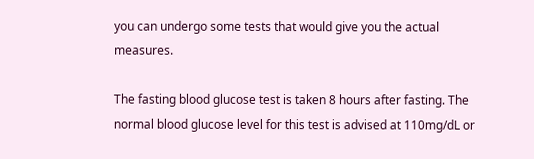you can undergo some tests that would give you the actual measures.

The fasting blood glucose test is taken 8 hours after fasting. The normal blood glucose level for this test is advised at 110mg/dL or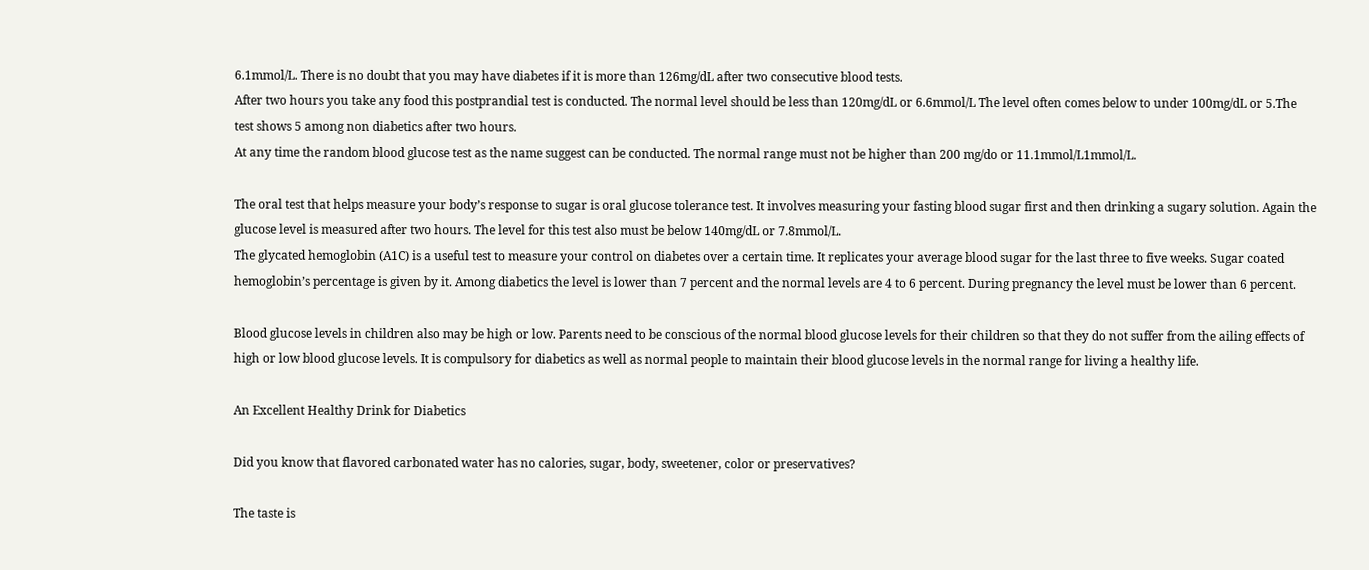6.1mmol/L. There is no doubt that you may have diabetes if it is more than 126mg/dL after two consecutive blood tests.
After two hours you take any food this postprandial test is conducted. The normal level should be less than 120mg/dL or 6.6mmol/L The level often comes below to under 100mg/dL or 5.The test shows 5 among non diabetics after two hours.
At any time the random blood glucose test as the name suggest can be conducted. The normal range must not be higher than 200 mg/do or 11.1mmol/L1mmol/L.

The oral test that helps measure your body’s response to sugar is oral glucose tolerance test. It involves measuring your fasting blood sugar first and then drinking a sugary solution. Again the glucose level is measured after two hours. The level for this test also must be below 140mg/dL or 7.8mmol/L.
The glycated hemoglobin (A1C) is a useful test to measure your control on diabetes over a certain time. It replicates your average blood sugar for the last three to five weeks. Sugar coated hemoglobin’s percentage is given by it. Among diabetics the level is lower than 7 percent and the normal levels are 4 to 6 percent. During pregnancy the level must be lower than 6 percent.

Blood glucose levels in children also may be high or low. Parents need to be conscious of the normal blood glucose levels for their children so that they do not suffer from the ailing effects of high or low blood glucose levels. It is compulsory for diabetics as well as normal people to maintain their blood glucose levels in the normal range for living a healthy life.

An Excellent Healthy Drink for Diabetics

Did you know that flavored carbonated water has no calories, sugar, body, sweetener, color or preservatives?

The taste is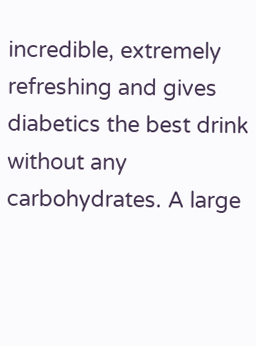incredible, extremely refreshing and gives diabetics the best drink without any carbohydrates. A large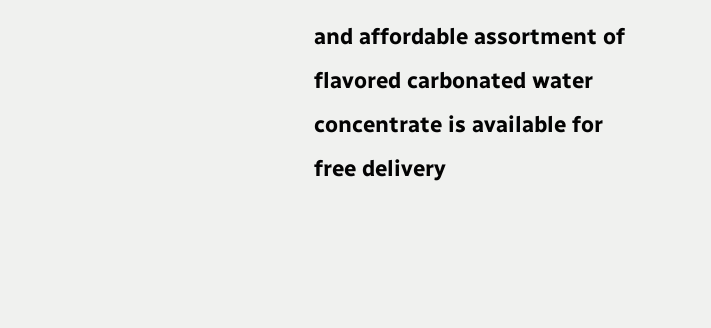and affordable assortment of flavored carbonated water concentrate is available for free delivery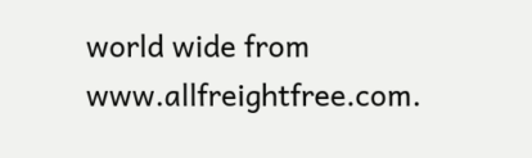world wide from www.allfreightfree.com.